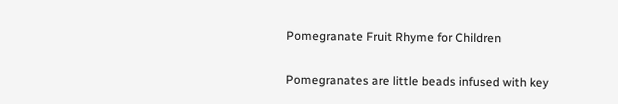Pomegranate Fruit Rhyme for Children

Pomegranates are little beads infused with key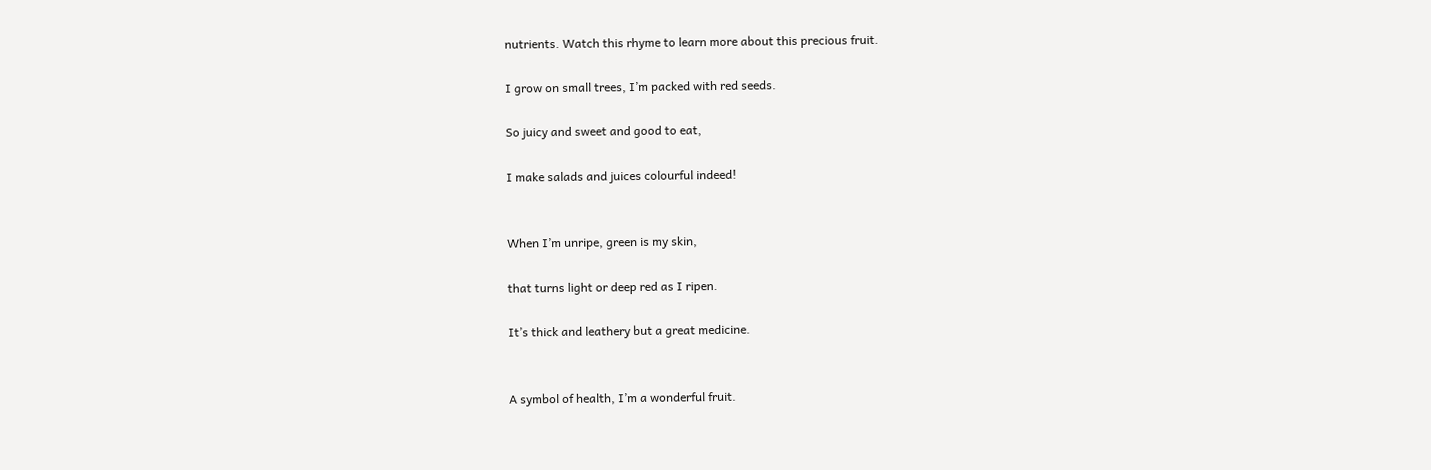nutrients. Watch this rhyme to learn more about this precious fruit.

I grow on small trees, I’m packed with red seeds.

So juicy and sweet and good to eat,

I make salads and juices colourful indeed!


When I’m unripe, green is my skin,

that turns light or deep red as I ripen.

It’s thick and leathery but a great medicine.


A symbol of health, I’m a wonderful fruit.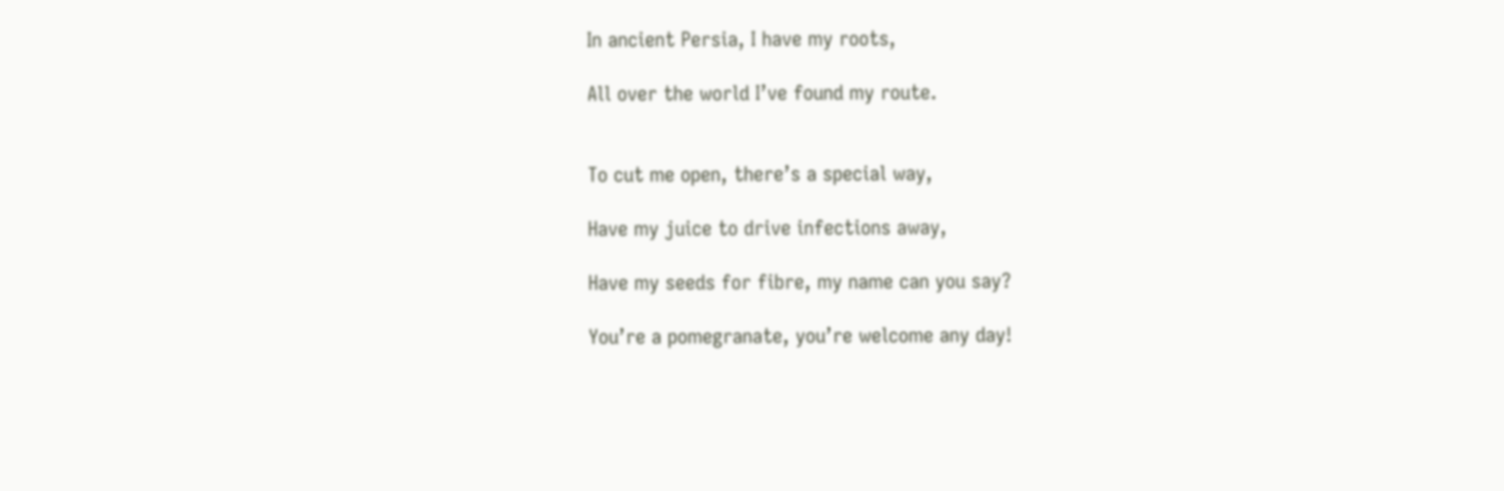In ancient Persia, I have my roots,

All over the world I’ve found my route.


To cut me open, there’s a special way,

Have my juice to drive infections away,

Have my seeds for fibre, my name can you say?

You’re a pomegranate, you’re welcome any day!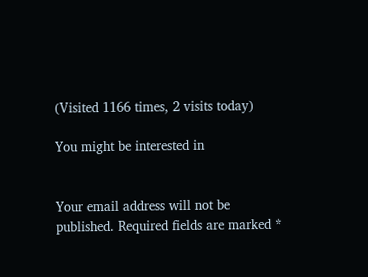(Visited 1166 times, 2 visits today)

You might be interested in


Your email address will not be published. Required fields are marked *